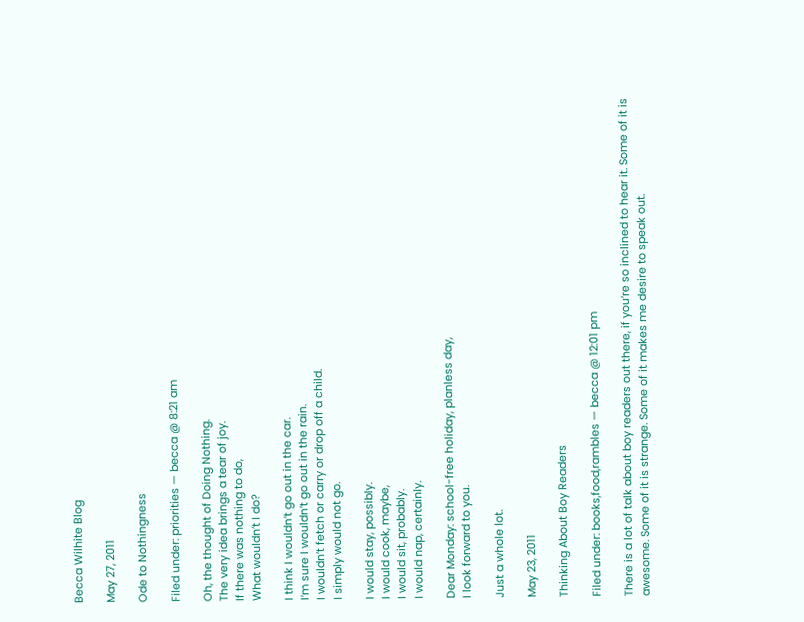Becca Wilhite Blog

May 27, 2011

Ode to Nothingness

Filed under: priorities — becca @ 8:21 am

Oh, the thought of Doing Nothing.
The very idea brings a tear of joy.
If there was nothing to do,
What wouldn’t I do?

I think I wouldn’t go out in the car.
I’m sure I wouldn’t go out in the rain.
I wouldn’t fetch or carry or drop off a child.
I simply would not go.

I would stay, possibly.
I would cook, maybe,
I would sit, probably.
I would nap, certainly.

Dear Monday: school-free holiday, planless day,
I look forward to you.

Just a whole lot.

May 23, 2011

Thinking About Boy Readers

Filed under: books,food,rambles — becca @ 12:01 pm

There is a lot of talk about boy readers out there, if you’re so inclined to hear it. Some of it is awesome. Some of it is strange. Some of it makes me desire to speak out.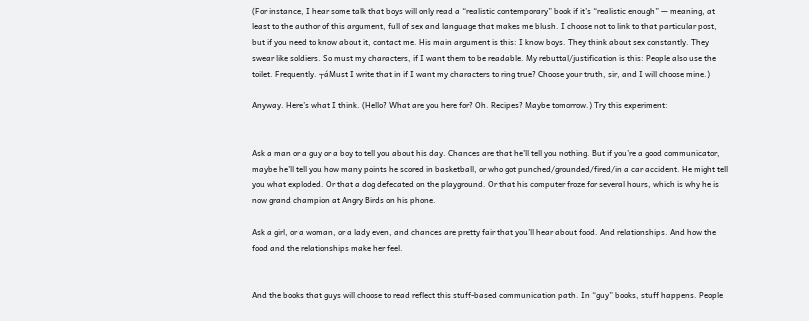(For instance, I hear some talk that boys will only read a “realistic contemporary” book if it’s “realistic enough” — meaning, at least to the author of this argument, full of sex and language that makes me blush. I choose not to link to that particular post, but if you need to know about it, contact me. His main argument is this: I know boys. They think about sex constantly. They swear like soldiers. So must my characters, if I want them to be readable. My rebuttal/justification is this: People also use the toilet. Frequently. ┬áMust I write that in if I want my characters to ring true? Choose your truth, sir, and I will choose mine.)

Anyway. Here’s what I think. (Hello? What are you here for? Oh. Recipes? Maybe tomorrow.) Try this experiment:


Ask a man or a guy or a boy to tell you about his day. Chances are that he’ll tell you nothing. But if you’re a good communicator, maybe he’ll tell you how many points he scored in basketball, or who got punched/grounded/fired/in a car accident. He might tell you what exploded. Or that a dog defecated on the playground. Or that his computer froze for several hours, which is why he is now grand champion at Angry Birds on his phone.

Ask a girl, or a woman, or a lady even, and chances are pretty fair that you’ll hear about food. And relationships. And how the food and the relationships make her feel.


And the books that guys will choose to read reflect this stuff-based communication path. In “guy” books, stuff happens. People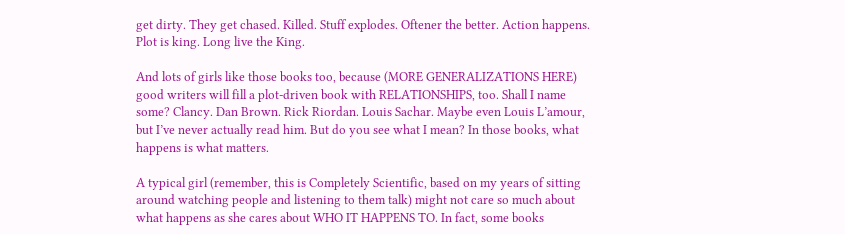get dirty. They get chased. Killed. Stuff explodes. Oftener the better. Action happens. Plot is king. Long live the King.

And lots of girls like those books too, because (MORE GENERALIZATIONS HERE) good writers will fill a plot-driven book with RELATIONSHIPS, too. Shall I name some? Clancy. Dan Brown. Rick Riordan. Louis Sachar. Maybe even Louis L’amour, but I’ve never actually read him. But do you see what I mean? In those books, what happens is what matters.

A typical girl (remember, this is Completely Scientific, based on my years of sitting around watching people and listening to them talk) might not care so much about what happens as she cares about WHO IT HAPPENS TO. In fact, some books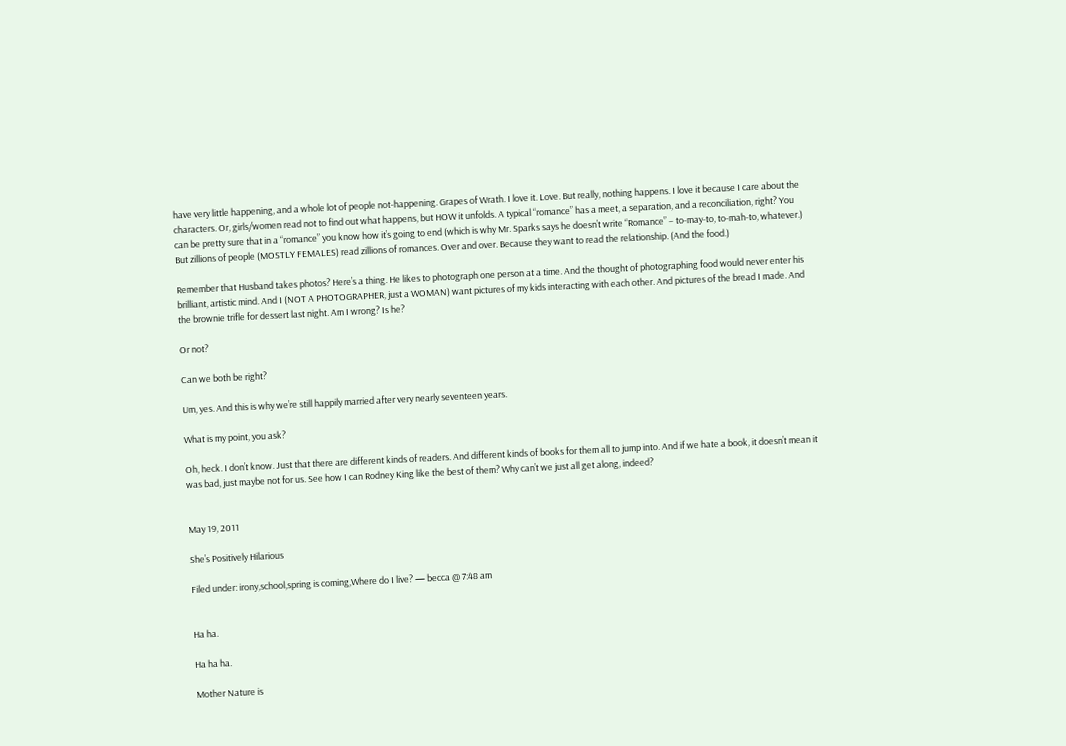have very little happening, and a whole lot of people not-happening. Grapes of Wrath. I love it. Love. But really, nothing happens. I love it because I care about the characters. Or, girls/women read not to find out what happens, but HOW it unfolds. A typical “romance” has a meet, a separation, and a reconciliation, right? You can be pretty sure that in a “romance” you know how it’s going to end (which is why Mr. Sparks says he doesn’t write “Romance” – to-may-to, to-mah-to, whatever.) But zillions of people (MOSTLY FEMALES) read zillions of romances. Over and over. Because they want to read the relationship. (And the food.)

Remember that Husband takes photos? Here’s a thing. He likes to photograph one person at a time. And the thought of photographing food would never enter his brilliant, artistic mind. And I (NOT A PHOTOGRAPHER, just a WOMAN) want pictures of my kids interacting with each other. And pictures of the bread I made. And the brownie trifle for dessert last night. Am I wrong? Is he?

Or not?

Can we both be right?

Um, yes. And this is why we’re still happily married after very nearly seventeen years.

What is my point, you ask?

Oh, heck. I don’t know. Just that there are different kinds of readers. And different kinds of books for them all to jump into. And if we hate a book, it doesn’t mean it was bad, just maybe not for us. See how I can Rodney King like the best of them? Why can’t we just all get along, indeed?


May 19, 2011

She’s Positively Hilarious

Filed under: irony,school,spring is coming,Where do I live? — becca @ 7:48 am


Ha ha.

Ha ha ha.

Mother Nature is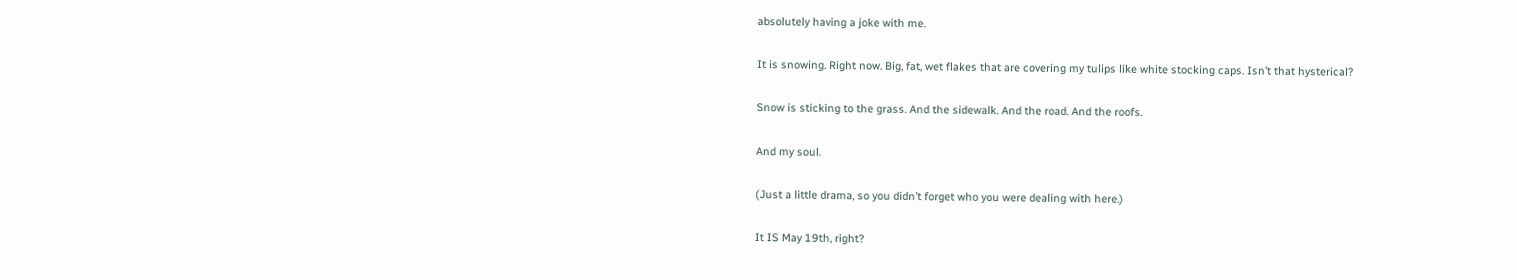absolutely having a joke with me.

It is snowing. Right now. Big, fat, wet flakes that are covering my tulips like white stocking caps. Isn’t that hysterical?

Snow is sticking to the grass. And the sidewalk. And the road. And the roofs.

And my soul.

(Just a little drama, so you didn’t forget who you were dealing with here.)

It IS May 19th, right?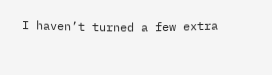I haven’t turned a few extra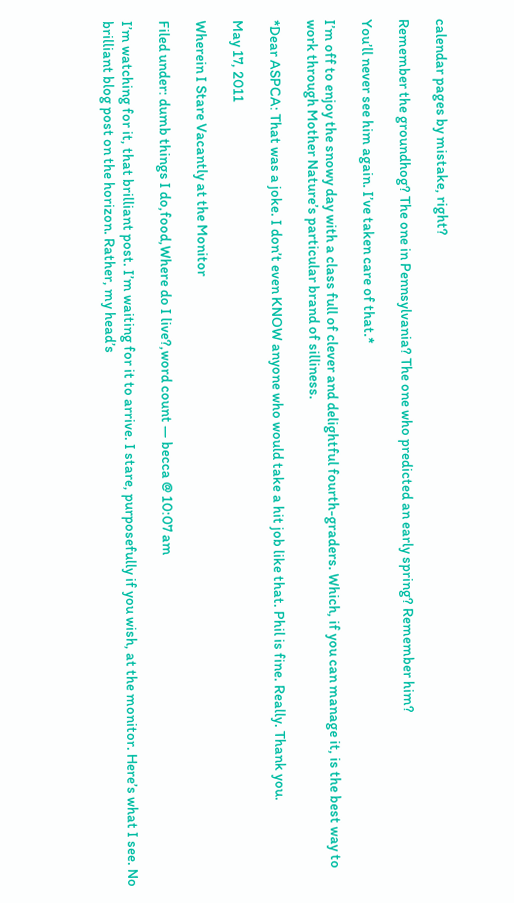calendar pages by mistake, right?

Remember the groundhog? The one in Pennsylvania? The one who predicted an early spring? Remember him?

You’ll never see him again. I’ve taken care of that.*

I’m off to enjoy the snowy day with a class full of clever and delightful fourth-graders. Which, if you can manage it, is the best way to work through Mother Nature’s particular brand of silliness.

*Dear ASPCA: That was a joke. I don’t even KNOW anyone who would take a hit job like that. Phil is fine. Really. Thank you.

May 17, 2011

Wherein I Stare Vacantly at the Monitor

Filed under: dumb things I do,food,Where do I live?,word count — becca @ 10:07 am

I’m watching for it, that brilliant post. I’m waiting for it to arrive. I stare, purposefully if you wish, at the monitor. Here’s what I see. No brilliant blog post on the horizon. Rather, my head’s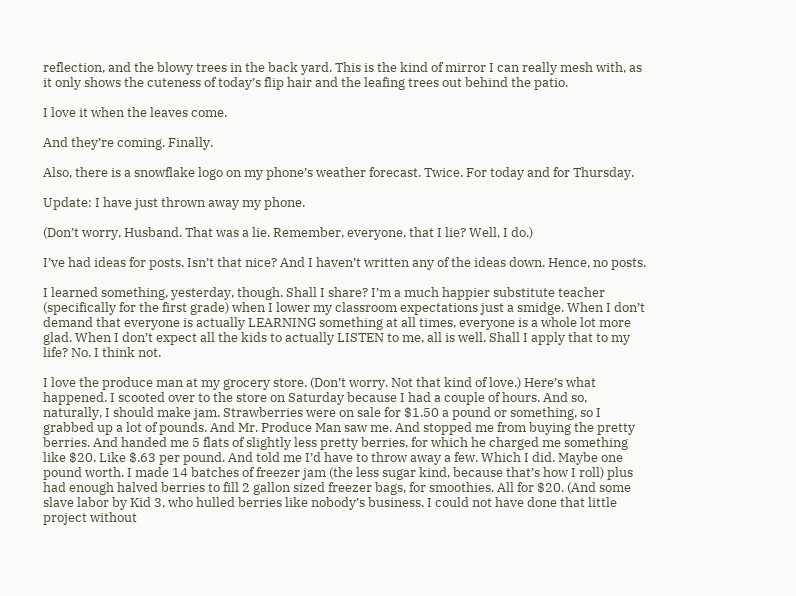reflection, and the blowy trees in the back yard. This is the kind of mirror I can really mesh with, as it only shows the cuteness of today’s flip hair and the leafing trees out behind the patio.

I love it when the leaves come.

And they’re coming. Finally.

Also, there is a snowflake logo on my phone’s weather forecast. Twice. For today and for Thursday.

Update: I have just thrown away my phone.

(Don’t worry, Husband. That was a lie. Remember, everyone, that I lie? Well, I do.)

I’ve had ideas for posts. Isn’t that nice? And I haven’t written any of the ideas down. Hence, no posts.

I learned something, yesterday, though. Shall I share? I’m a much happier substitute teacher (specifically for the first grade) when I lower my classroom expectations just a smidge. When I don’t demand that everyone is actually LEARNING something at all times, everyone is a whole lot more glad. When I don’t expect all the kids to actually LISTEN to me, all is well. Shall I apply that to my life? No. I think not.

I love the produce man at my grocery store. (Don’t worry. Not that kind of love.) Here’s what happened. I scooted over to the store on Saturday because I had a couple of hours. And so, naturally, I should make jam. Strawberries were on sale for $1.50 a pound or something, so I grabbed up a lot of pounds. And Mr. Produce Man saw me. And stopped me from buying the pretty berries. And handed me 5 flats of slightly less pretty berries, for which he charged me something like $20. Like $.63 per pound. And told me I’d have to throw away a few. Which I did. Maybe one pound worth. I made 14 batches of freezer jam (the less sugar kind, because that’s how I roll) plus had enough halved berries to fill 2 gallon sized freezer bags, for smoothies. All for $20. (And some slave labor by Kid 3, who hulled berries like nobody’s business. I could not have done that little project without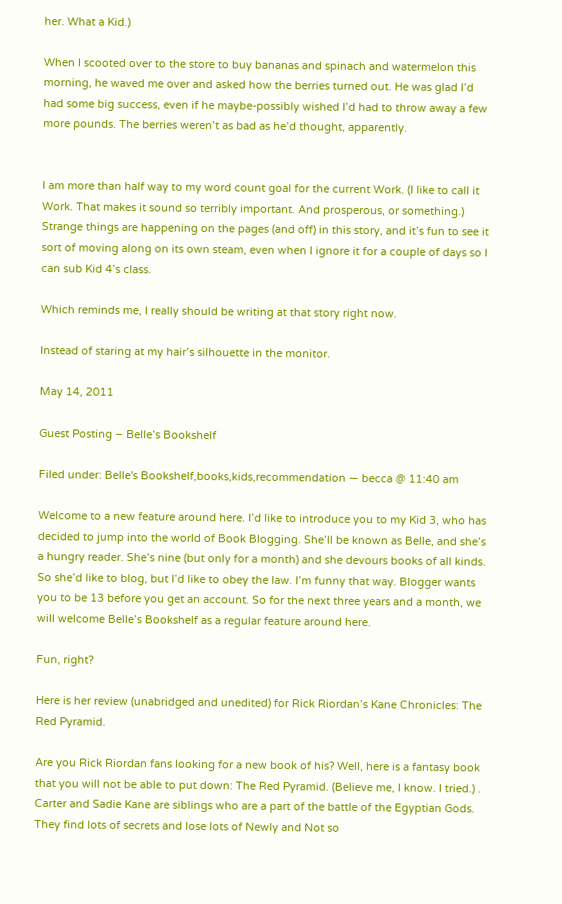her. What a Kid.)

When I scooted over to the store to buy bananas and spinach and watermelon this morning, he waved me over and asked how the berries turned out. He was glad I’d had some big success, even if he maybe-possibly wished I’d had to throw away a few more pounds. The berries weren’t as bad as he’d thought, apparently.


I am more than half way to my word count goal for the current Work. (I like to call it Work. That makes it sound so terribly important. And prosperous, or something.) Strange things are happening on the pages (and off) in this story, and it’s fun to see it sort of moving along on its own steam, even when I ignore it for a couple of days so I can sub Kid 4’s class.

Which reminds me, I really should be writing at that story right now.

Instead of staring at my hair’s silhouette in the monitor.

May 14, 2011

Guest Posting – Belle’s Bookshelf

Filed under: Belle's Bookshelf,books,kids,recommendation — becca @ 11:40 am

Welcome to a new feature around here. I’d like to introduce you to my Kid 3, who has decided to jump into the world of Book Blogging. She’ll be known as Belle, and she’s a hungry reader. She’s nine (but only for a month) and she devours books of all kinds. So she’d like to blog, but I’d like to obey the law. I’m funny that way. Blogger wants you to be 13 before you get an account. So for the next three years and a month, we will welcome Belle’s Bookshelf as a regular feature around here.

Fun, right?

Here is her review (unabridged and unedited) for Rick Riordan’s Kane Chronicles: The Red Pyramid.

Are you Rick Riordan fans looking for a new book of his? Well, here is a fantasy book that you will not be able to put down: The Red Pyramid. (Believe me, I know. I tried.) . Carter and Sadie Kane are siblings who are a part of the battle of the Egyptian Gods. They find lots of secrets and lose lots of Newly and Not so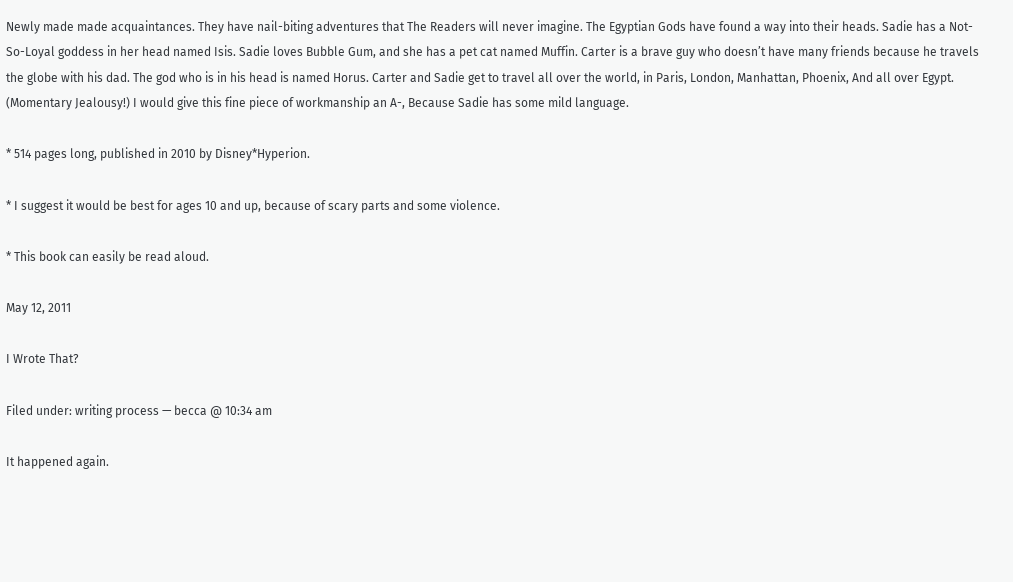Newly made made acquaintances. They have nail-biting adventures that The Readers will never imagine. The Egyptian Gods have found a way into their heads. Sadie has a Not-So-Loyal goddess in her head named Isis. Sadie loves Bubble Gum, and she has a pet cat named Muffin. Carter is a brave guy who doesn’t have many friends because he travels the globe with his dad. The god who is in his head is named Horus. Carter and Sadie get to travel all over the world, in Paris, London, Manhattan, Phoenix, And all over Egypt. (Momentary Jealousy!) I would give this fine piece of workmanship an A-, Because Sadie has some mild language.

* 514 pages long, published in 2010 by Disney*Hyperion.

* I suggest it would be best for ages 10 and up, because of scary parts and some violence.

* This book can easily be read aloud.

May 12, 2011

I Wrote That?

Filed under: writing process — becca @ 10:34 am

It happened again.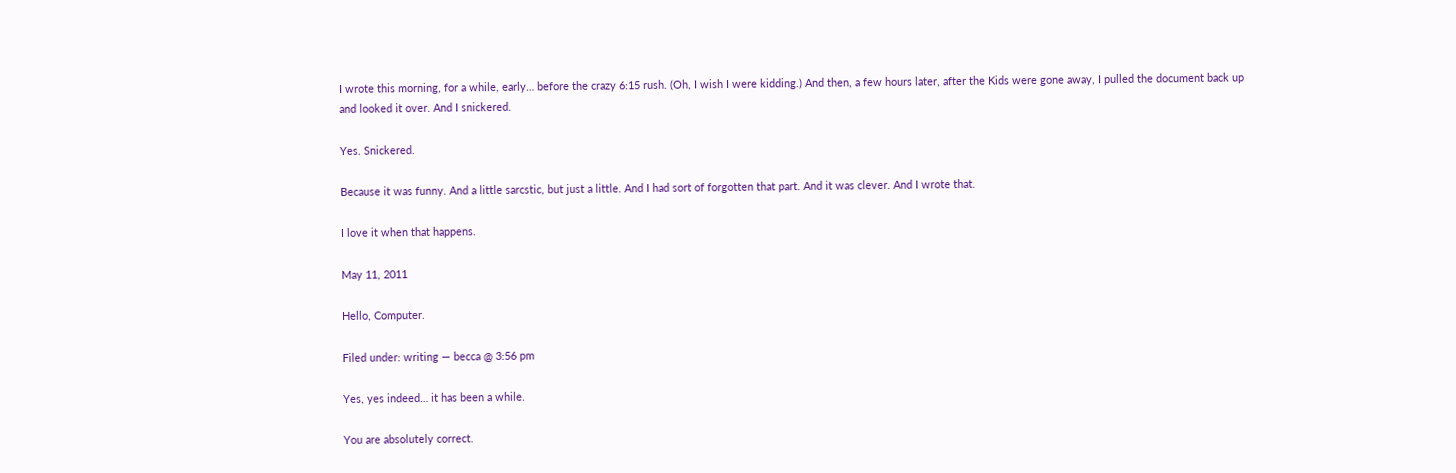I wrote this morning, for a while, early… before the crazy 6:15 rush. (Oh, I wish I were kidding.) And then, a few hours later, after the Kids were gone away, I pulled the document back up and looked it over. And I snickered.

Yes. Snickered.

Because it was funny. And a little sarcstic, but just a little. And I had sort of forgotten that part. And it was clever. And I wrote that.

I love it when that happens.

May 11, 2011

Hello, Computer.

Filed under: writing — becca @ 3:56 pm

Yes, yes indeed… it has been a while.

You are absolutely correct.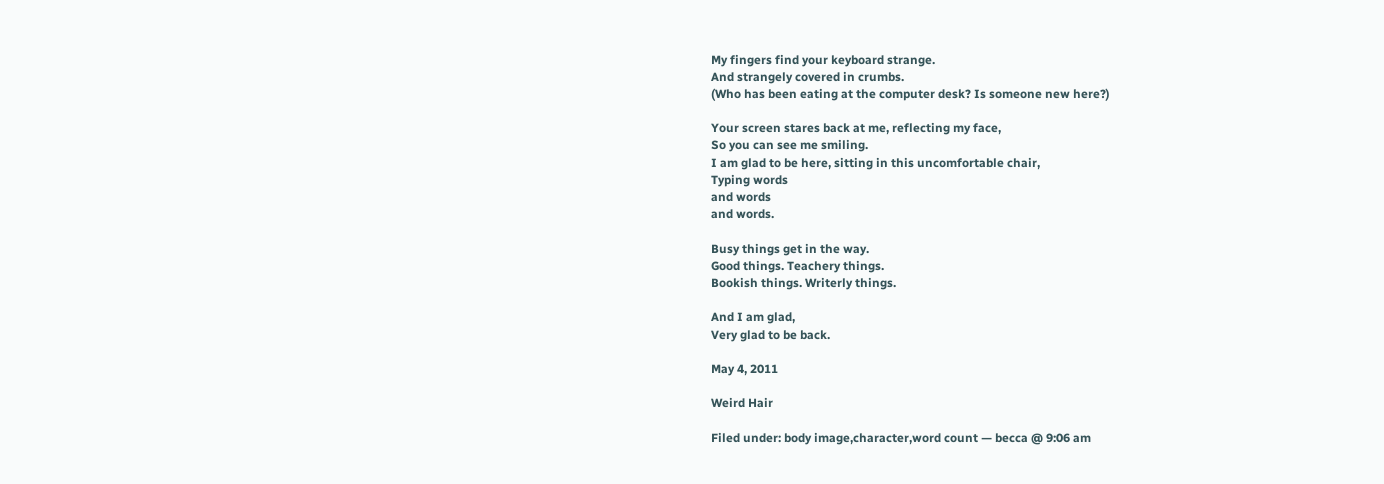My fingers find your keyboard strange.
And strangely covered in crumbs.
(Who has been eating at the computer desk? Is someone new here?)

Your screen stares back at me, reflecting my face,
So you can see me smiling.
I am glad to be here, sitting in this uncomfortable chair,
Typing words
and words
and words.

Busy things get in the way.
Good things. Teachery things.
Bookish things. Writerly things.

And I am glad,
Very glad to be back.

May 4, 2011

Weird Hair

Filed under: body image,character,word count — becca @ 9:06 am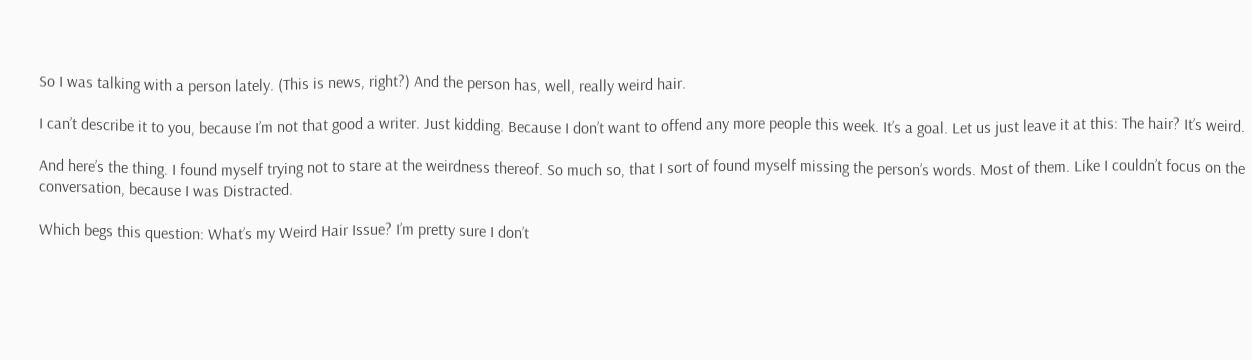So I was talking with a person lately. (This is news, right?) And the person has, well, really weird hair.

I can’t describe it to you, because I’m not that good a writer. Just kidding. Because I don’t want to offend any more people this week. It’s a goal. Let us just leave it at this: The hair? It’s weird.

And here’s the thing. I found myself trying not to stare at the weirdness thereof. So much so, that I sort of found myself missing the person’s words. Most of them. Like I couldn’t focus on the conversation, because I was Distracted.

Which begs this question: What’s my Weird Hair Issue? I’m pretty sure I don’t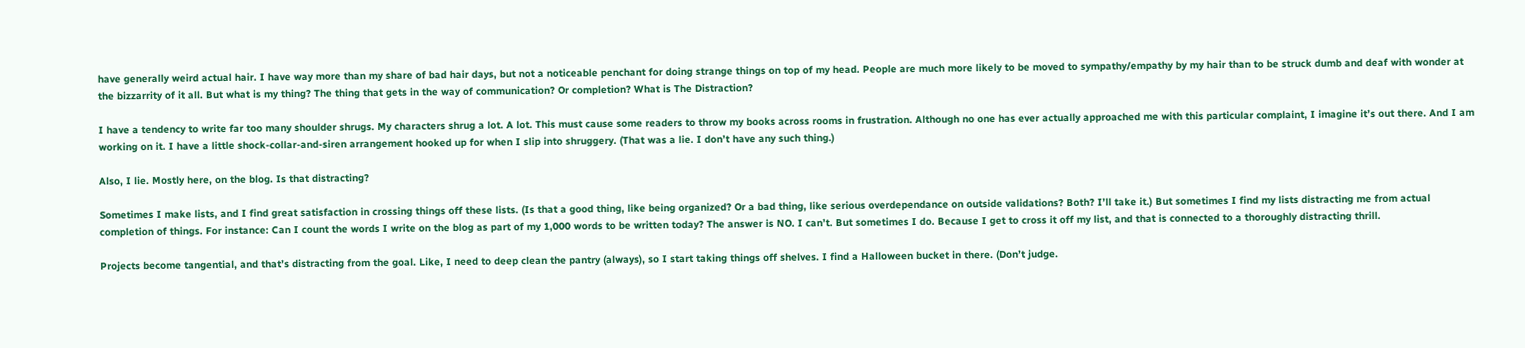have generally weird actual hair. I have way more than my share of bad hair days, but not a noticeable penchant for doing strange things on top of my head. People are much more likely to be moved to sympathy/empathy by my hair than to be struck dumb and deaf with wonder at the bizzarrity of it all. But what is my thing? The thing that gets in the way of communication? Or completion? What is The Distraction?

I have a tendency to write far too many shoulder shrugs. My characters shrug a lot. A lot. This must cause some readers to throw my books across rooms in frustration. Although no one has ever actually approached me with this particular complaint, I imagine it’s out there. And I am working on it. I have a little shock-collar-and-siren arrangement hooked up for when I slip into shruggery. (That was a lie. I don’t have any such thing.)

Also, I lie. Mostly here, on the blog. Is that distracting?

Sometimes I make lists, and I find great satisfaction in crossing things off these lists. (Is that a good thing, like being organized? Or a bad thing, like serious overdependance on outside validations? Both? I’ll take it.) But sometimes I find my lists distracting me from actual completion of things. For instance: Can I count the words I write on the blog as part of my 1,000 words to be written today? The answer is NO. I can’t. But sometimes I do. Because I get to cross it off my list, and that is connected to a thoroughly distracting thrill.

Projects become tangential, and that’s distracting from the goal. Like, I need to deep clean the pantry (always), so I start taking things off shelves. I find a Halloween bucket in there. (Don’t judge.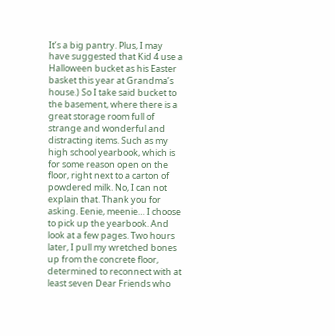It’s a big pantry. Plus, I may have suggested that Kid 4 use a Halloween bucket as his Easter basket this year at Grandma’s house.) So I take said bucket to the basement, where there is a great storage room full of strange and wonderful and distracting items. Such as my high school yearbook, which is for some reason open on the floor, right next to a carton of powdered milk. No, I can not explain that. Thank you for asking. Eenie, meenie… I choose to pick up the yearbook. And look at a few pages. Two hours later, I pull my wretched bones up from the concrete floor, determined to reconnect with at least seven Dear Friends who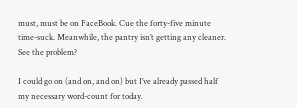must, must be on FaceBook. Cue the forty-five minute time-suck. Meanwhile, the pantry isn’t getting any cleaner. See the problem?

I could go on (and on, and on) but I’ve already passed half my necessary word-count for today.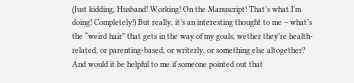(Just kidding, Husband! Working! On the Manuscript! That’s what I’m doing! Completely!) But really, it’s an interesting thought to me – what’s the “weird hair” that gets in the way of my goals, wether they’re health-related, or parenting-based, or writerly, or something else altogether? And would it be helpful to me if someone pointed out that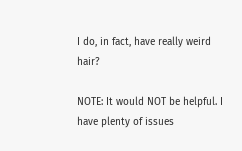I do, in fact, have really weird hair?

NOTE: It would NOT be helpful. I have plenty of issues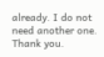already. I do not need another one. Thank you.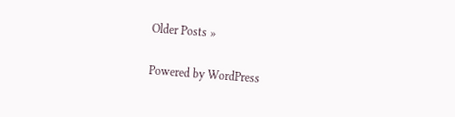Older Posts »

Powered by WordPress